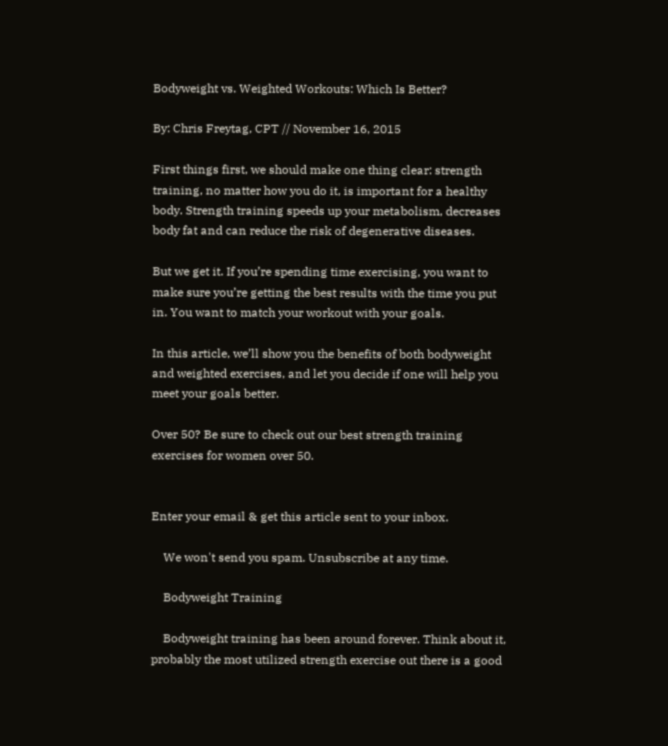Bodyweight vs. Weighted Workouts: Which Is Better?

By: Chris Freytag, CPT // November 16, 2015

First things first, we should make one thing clear: strength training, no matter how you do it, is important for a healthy body. Strength training speeds up your metabolism, decreases body fat and can reduce the risk of degenerative diseases.

But we get it. If you’re spending time exercising, you want to make sure you’re getting the best results with the time you put in. You want to match your workout with your goals.

In this article, we’ll show you the benefits of both bodyweight and weighted exercises, and let you decide if one will help you meet your goals better.

Over 50? Be sure to check out our best strength training exercises for women over 50.


Enter your email & get this article sent to your inbox.

    We won't send you spam. Unsubscribe at any time.

    Bodyweight Training

    Bodyweight training has been around forever. Think about it, probably the most utilized strength exercise out there is a good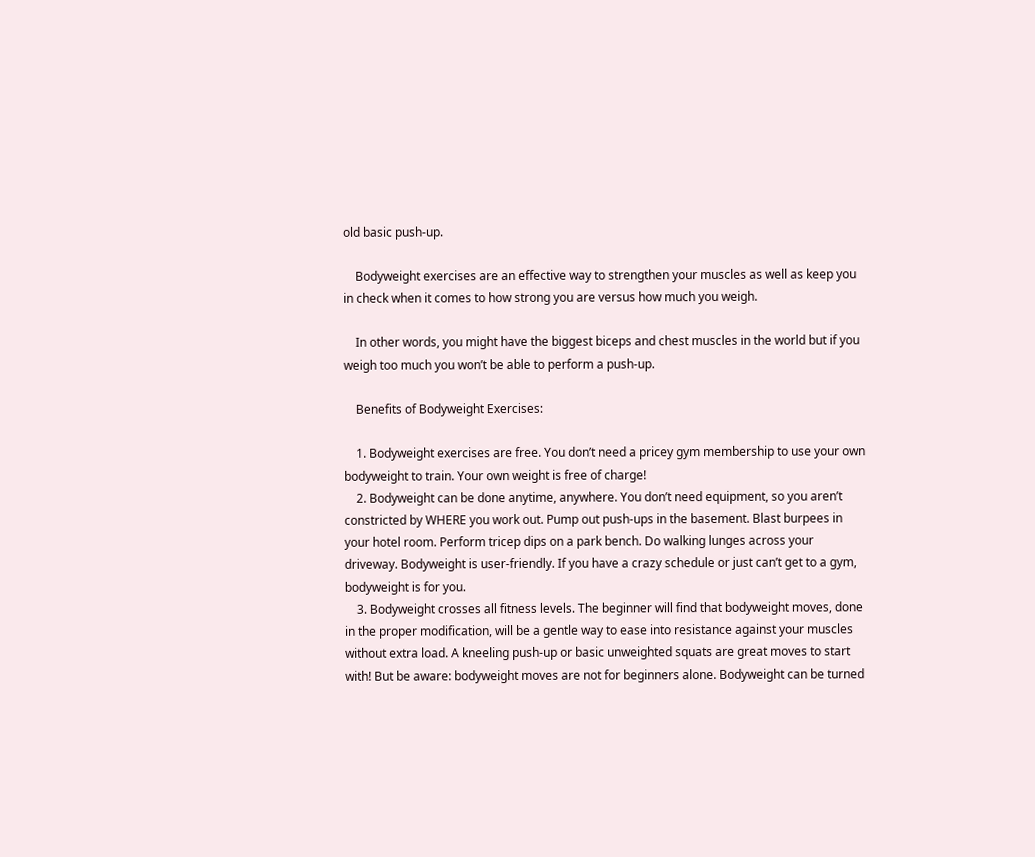old basic push-up.

    Bodyweight exercises are an effective way to strengthen your muscles as well as keep you in check when it comes to how strong you are versus how much you weigh.

    In other words, you might have the biggest biceps and chest muscles in the world but if you weigh too much you won’t be able to perform a push-up.

    Benefits of Bodyweight Exercises:

    1. Bodyweight exercises are free. You don’t need a pricey gym membership to use your own bodyweight to train. Your own weight is free of charge!
    2. Bodyweight can be done anytime, anywhere. You don’t need equipment, so you aren’t constricted by WHERE you work out. Pump out push-ups in the basement. Blast burpees in your hotel room. Perform tricep dips on a park bench. Do walking lunges across your driveway. Bodyweight is user-friendly. If you have a crazy schedule or just can’t get to a gym, bodyweight is for you.
    3. Bodyweight crosses all fitness levels. The beginner will find that bodyweight moves, done in the proper modification, will be a gentle way to ease into resistance against your muscles without extra load. A kneeling push-up or basic unweighted squats are great moves to start with! But be aware: bodyweight moves are not for beginners alone. Bodyweight can be turned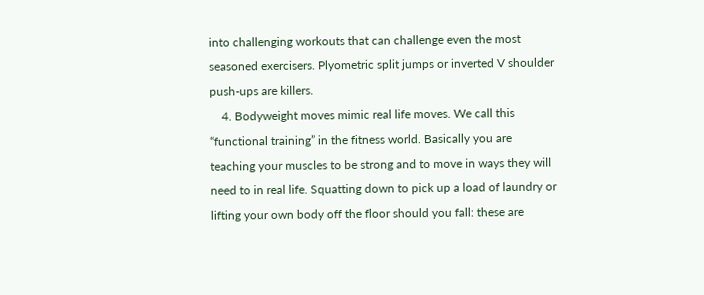into challenging workouts that can challenge even the most seasoned exercisers. Plyometric split jumps or inverted V shoulder push-ups are killers.
    4. Bodyweight moves mimic real life moves. We call this “functional training” in the fitness world. Basically you are teaching your muscles to be strong and to move in ways they will need to in real life. Squatting down to pick up a load of laundry or lifting your own body off the floor should you fall: these are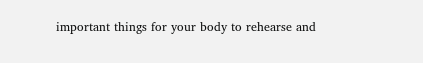important things for your body to rehearse and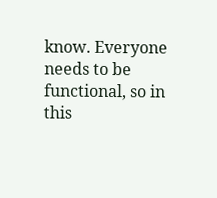know. Everyone needs to be functional, so in this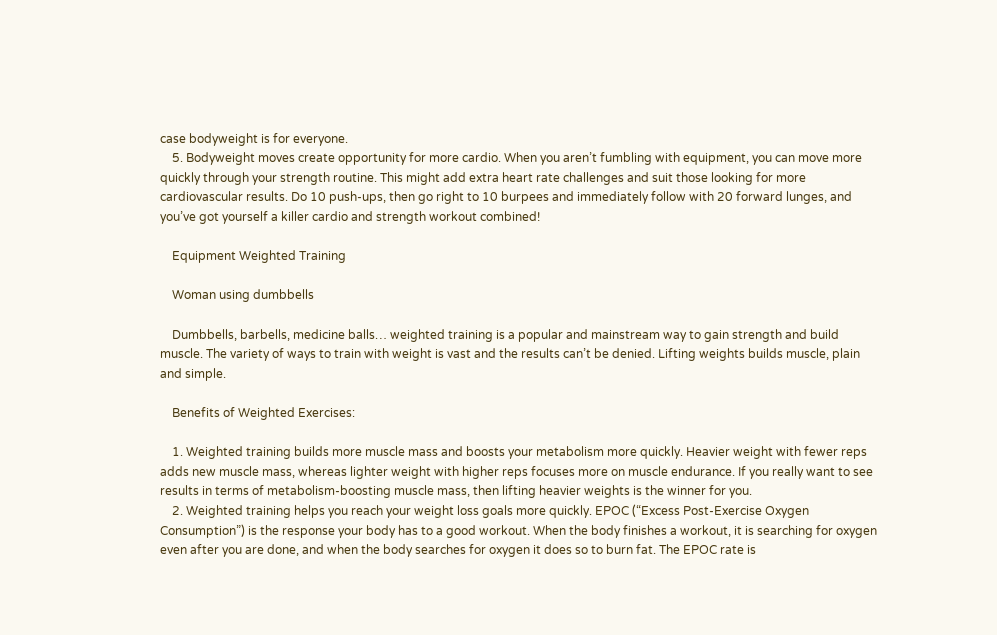case bodyweight is for everyone.
    5. Bodyweight moves create opportunity for more cardio. When you aren’t fumbling with equipment, you can move more quickly through your strength routine. This might add extra heart rate challenges and suit those looking for more cardiovascular results. Do 10 push-ups, then go right to 10 burpees and immediately follow with 20 forward lunges, and you’ve got yourself a killer cardio and strength workout combined!

    Equipment Weighted Training

    Woman using dumbbells

    Dumbbells, barbells, medicine balls… weighted training is a popular and mainstream way to gain strength and build muscle. The variety of ways to train with weight is vast and the results can’t be denied. Lifting weights builds muscle, plain and simple.

    Benefits of Weighted Exercises:

    1. Weighted training builds more muscle mass and boosts your metabolism more quickly. Heavier weight with fewer reps adds new muscle mass, whereas lighter weight with higher reps focuses more on muscle endurance. If you really want to see results in terms of metabolism-boosting muscle mass, then lifting heavier weights is the winner for you.
    2. Weighted training helps you reach your weight loss goals more quickly. EPOC (“Excess Post-Exercise Oxygen Consumption”) is the response your body has to a good workout. When the body finishes a workout, it is searching for oxygen even after you are done, and when the body searches for oxygen it does so to burn fat. The EPOC rate is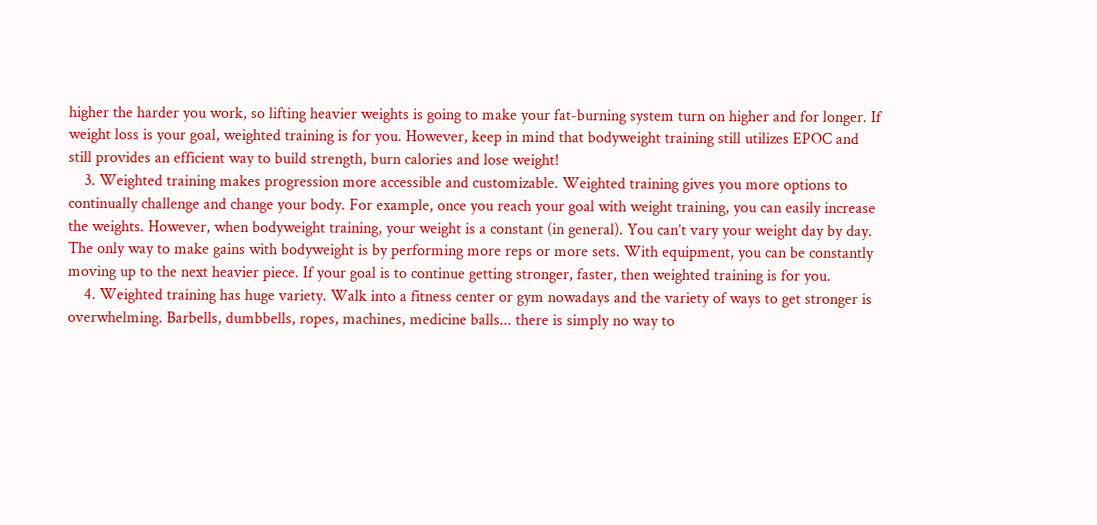higher the harder you work, so lifting heavier weights is going to make your fat-burning system turn on higher and for longer. If weight loss is your goal, weighted training is for you. However, keep in mind that bodyweight training still utilizes EPOC and still provides an efficient way to build strength, burn calories and lose weight!
    3. Weighted training makes progression more accessible and customizable. Weighted training gives you more options to continually challenge and change your body. For example, once you reach your goal with weight training, you can easily increase the weights. However, when bodyweight training, your weight is a constant (in general). You can’t vary your weight day by day. The only way to make gains with bodyweight is by performing more reps or more sets. With equipment, you can be constantly moving up to the next heavier piece. If your goal is to continue getting stronger, faster, then weighted training is for you.
    4. Weighted training has huge variety. Walk into a fitness center or gym nowadays and the variety of ways to get stronger is overwhelming. Barbells, dumbbells, ropes, machines, medicine balls... there is simply no way to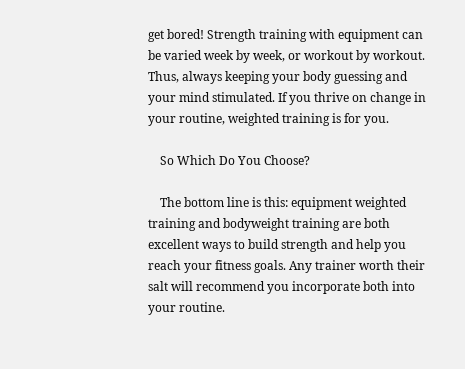get bored! Strength training with equipment can be varied week by week, or workout by workout. Thus, always keeping your body guessing and your mind stimulated. If you thrive on change in your routine, weighted training is for you.

    So Which Do You Choose?

    The bottom line is this: equipment weighted training and bodyweight training are both excellent ways to build strength and help you reach your fitness goals. Any trainer worth their salt will recommend you incorporate both into your routine.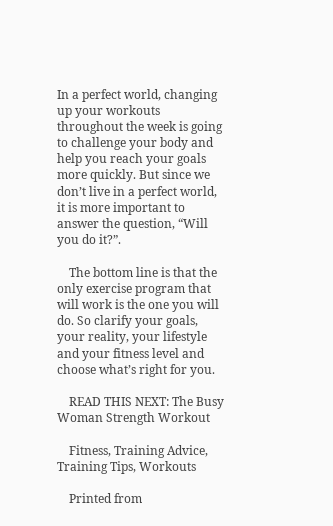In a perfect world, changing up your workouts throughout the week is going to challenge your body and help you reach your goals more quickly. But since we don’t live in a perfect world, it is more important to answer the question, “Will you do it?”.

    The bottom line is that the only exercise program that will work is the one you will do. So clarify your goals, your reality, your lifestyle and your fitness level and choose what’s right for you.

    READ THIS NEXT: The Busy Woman Strength Workout

    Fitness, Training Advice, Training Tips, Workouts

    Printed from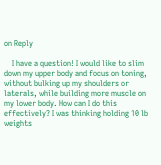on Reply

    I have a question! I would like to slim down my upper body and focus on toning, without bulking up my shoulders or laterals, while building more muscle on my lower body. How can I do this effectively? I was thinking holding 10 lb weights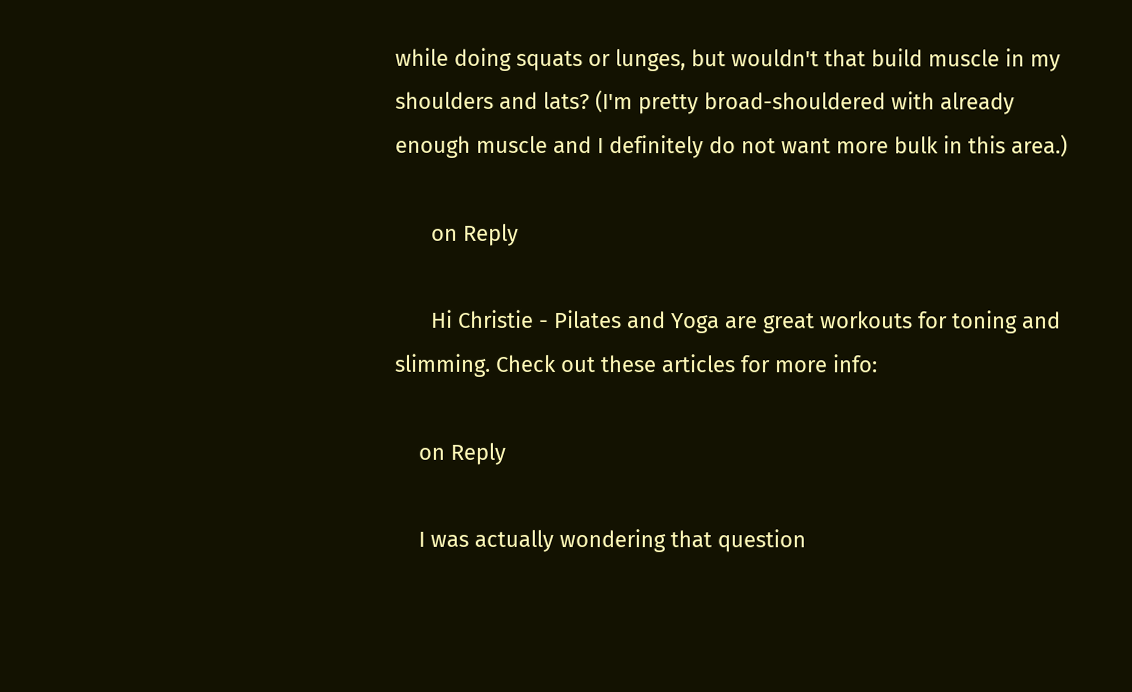while doing squats or lunges, but wouldn't that build muscle in my shoulders and lats? (I'm pretty broad-shouldered with already enough muscle and I definitely do not want more bulk in this area.)

      on Reply

      Hi Christie - Pilates and Yoga are great workouts for toning and slimming. Check out these articles for more info:

    on Reply

    I was actually wondering that question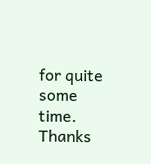for quite some time. Thanks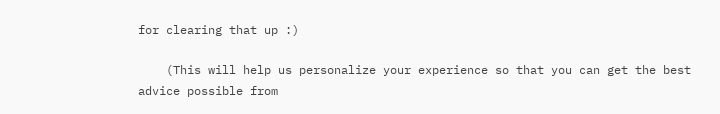for clearing that up :)

    (This will help us personalize your experience so that you can get the best advice possible from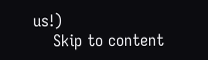us!)
    Skip to content